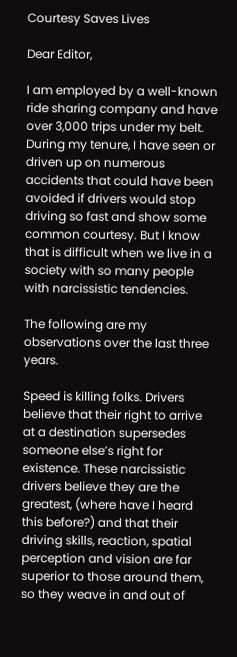Courtesy Saves Lives

Dear Editor,

I am employed by a well-known ride sharing company and have over 3,000 trips under my belt. During my tenure, I have seen or driven up on numerous accidents that could have been avoided if drivers would stop driving so fast and show some common courtesy. But I know that is difficult when we live in a society with so many people with narcissistic tendencies.

The following are my observations over the last three years.

Speed is killing folks. Drivers believe that their right to arrive at a destination supersedes someone else’s right for existence. These narcissistic drivers believe they are the greatest, (where have I heard this before?) and that their driving skills, reaction, spatial perception and vision are far superior to those around them, so they weave in and out of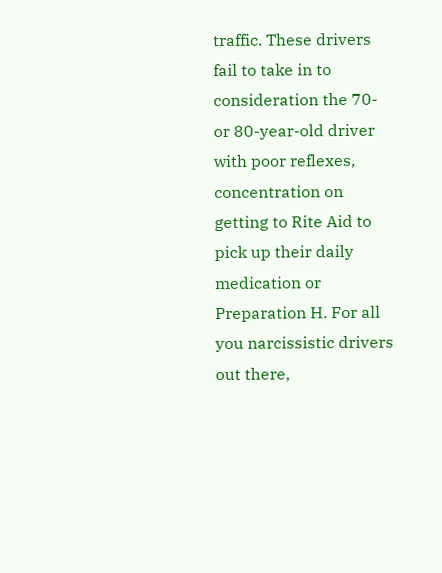traffic. These drivers fail to take in to consideration the 70- or 80-year-old driver with poor reflexes, concentration on getting to Rite Aid to pick up their daily medication or Preparation H. For all you narcissistic drivers out there,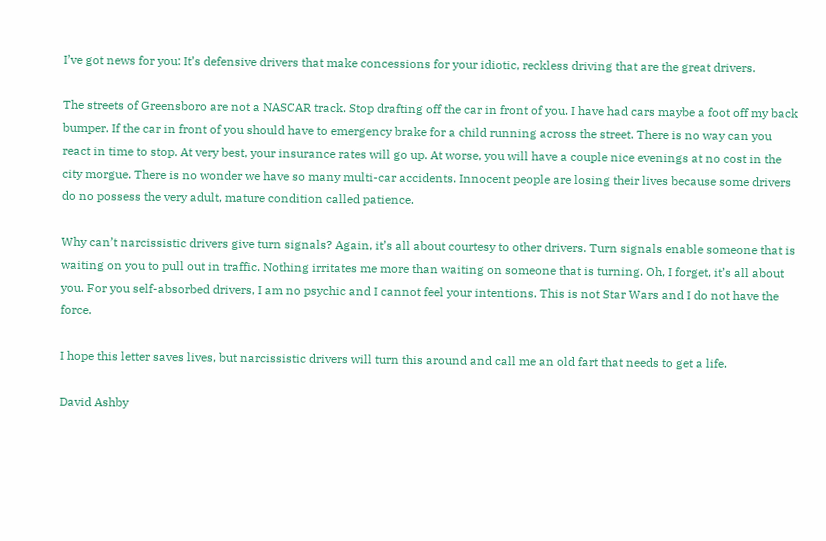I’ve got news for you: It’s defensive drivers that make concessions for your idiotic, reckless driving that are the great drivers.

The streets of Greensboro are not a NASCAR track. Stop drafting off the car in front of you. I have had cars maybe a foot off my back bumper. If the car in front of you should have to emergency brake for a child running across the street. There is no way can you react in time to stop. At very best, your insurance rates will go up. At worse, you will have a couple nice evenings at no cost in the city morgue. There is no wonder we have so many multi-car accidents. Innocent people are losing their lives because some drivers do no possess the very adult, mature condition called patience.

Why can’t narcissistic drivers give turn signals? Again, it’s all about courtesy to other drivers. Turn signals enable someone that is waiting on you to pull out in traffic. Nothing irritates me more than waiting on someone that is turning. Oh, I forget, it’s all about you. For you self-absorbed drivers, I am no psychic and I cannot feel your intentions. This is not Star Wars and I do not have the force.

I hope this letter saves lives, but narcissistic drivers will turn this around and call me an old fart that needs to get a life.

David Ashby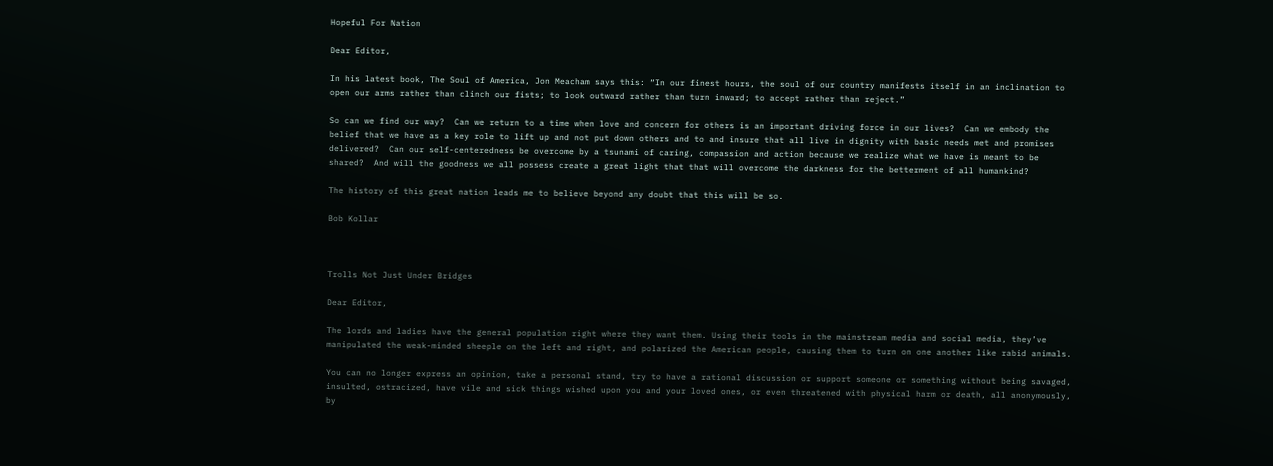Hopeful For Nation

Dear Editor,

In his latest book, The Soul of America, Jon Meacham says this: “In our finest hours, the soul of our country manifests itself in an inclination to open our arms rather than clinch our fists; to look outward rather than turn inward; to accept rather than reject.”

So can we find our way?  Can we return to a time when love and concern for others is an important driving force in our lives?  Can we embody the belief that we have as a key role to lift up and not put down others and to and insure that all live in dignity with basic needs met and promises delivered?  Can our self-centeredness be overcome by a tsunami of caring, compassion and action because we realize what we have is meant to be shared?  And will the goodness we all possess create a great light that that will overcome the darkness for the betterment of all humankind?

The history of this great nation leads me to believe beyond any doubt that this will be so.

Bob Kollar



Trolls Not Just Under Bridges

Dear Editor,

The lords and ladies have the general population right where they want them. Using their tools in the mainstream media and social media, they’ve manipulated the weak-minded sheeple on the left and right, and polarized the American people, causing them to turn on one another like rabid animals.

You can no longer express an opinion, take a personal stand, try to have a rational discussion or support someone or something without being savaged, insulted, ostracized, have vile and sick things wished upon you and your loved ones, or even threatened with physical harm or death, all anonymously, by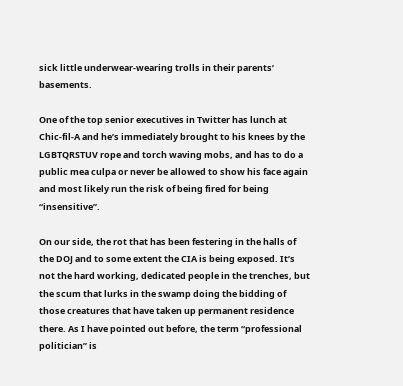sick little underwear-wearing trolls in their parents’ basements.

One of the top senior executives in Twitter has lunch at Chic-fil-A and he’s immediately brought to his knees by the LGBTQRSTUV rope and torch waving mobs, and has to do a public mea culpa or never be allowed to show his face again and most likely run the risk of being fired for being “insensitive”.

On our side, the rot that has been festering in the halls of the DOJ and to some extent the CIA is being exposed. It’s not the hard working, dedicated people in the trenches, but the scum that lurks in the swamp doing the bidding of those creatures that have taken up permanent residence there. As I have pointed out before, the term “professional politician” is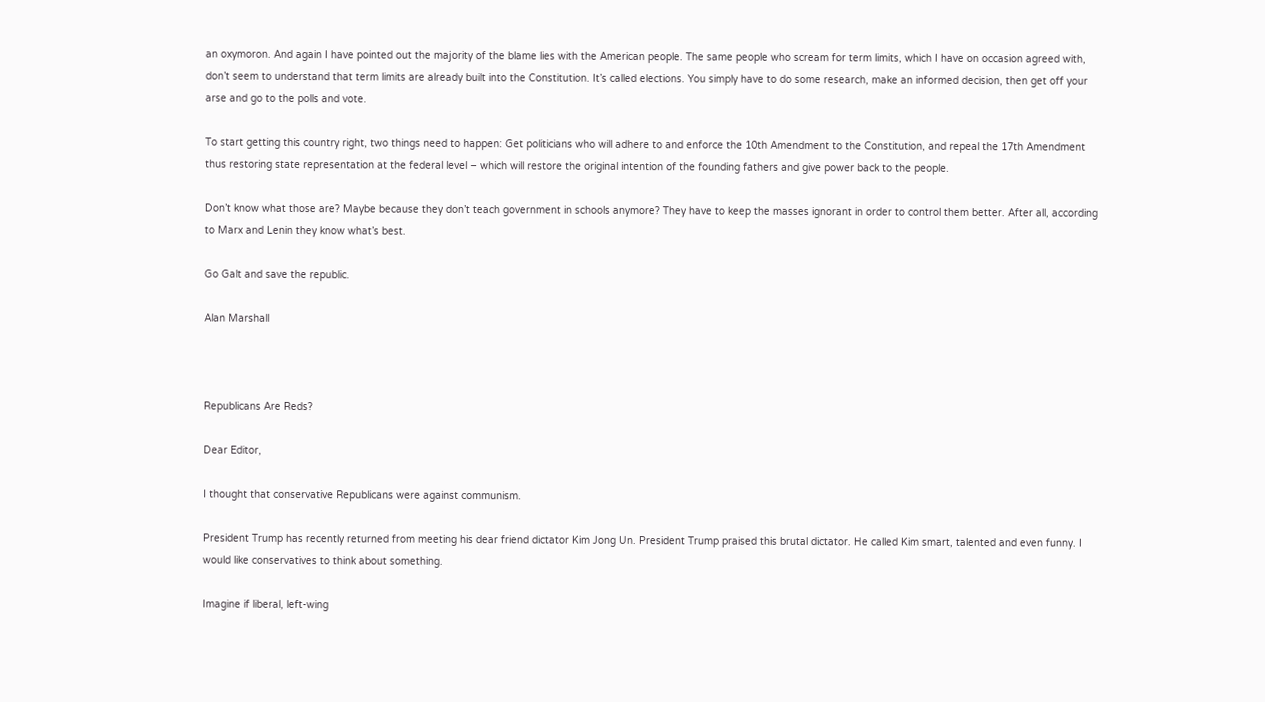an oxymoron. And again I have pointed out the majority of the blame lies with the American people. The same people who scream for term limits, which I have on occasion agreed with, don’t seem to understand that term limits are already built into the Constitution. It’s called elections. You simply have to do some research, make an informed decision, then get off your arse and go to the polls and vote.

To start getting this country right, two things need to happen: Get politicians who will adhere to and enforce the 10th Amendment to the Constitution, and repeal the 17th Amendment thus restoring state representation at the federal level – which will restore the original intention of the founding fathers and give power back to the people.

Don’t know what those are? Maybe because they don’t teach government in schools anymore? They have to keep the masses ignorant in order to control them better. After all, according to Marx and Lenin they know what’s best.

Go Galt and save the republic.

Alan Marshall



Republicans Are Reds?

Dear Editor,

I thought that conservative Republicans were against communism.

President Trump has recently returned from meeting his dear friend dictator Kim Jong Un. President Trump praised this brutal dictator. He called Kim smart, talented and even funny. I would like conservatives to think about something.

Imagine if liberal, left-wing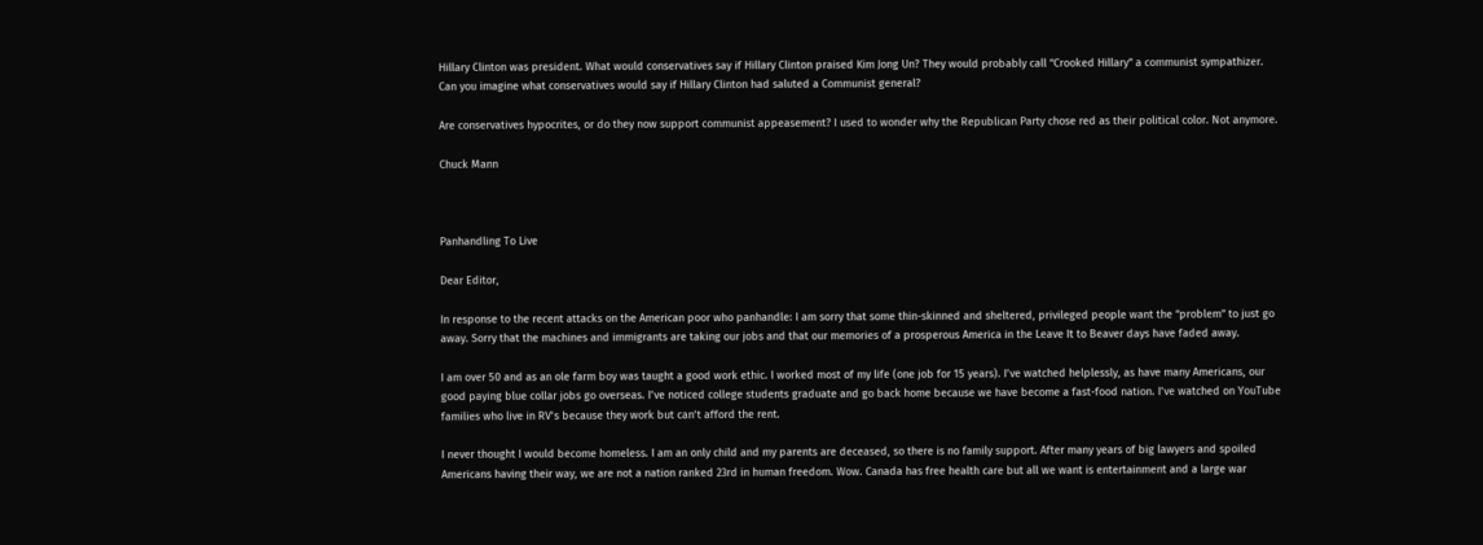Hillary Clinton was president. What would conservatives say if Hillary Clinton praised Kim Jong Un? They would probably call “Crooked Hillary” a communist sympathizer. Can you imagine what conservatives would say if Hillary Clinton had saluted a Communist general?

Are conservatives hypocrites, or do they now support communist appeasement? I used to wonder why the Republican Party chose red as their political color. Not anymore.

Chuck Mann



Panhandling To Live

Dear Editor,

In response to the recent attacks on the American poor who panhandle: I am sorry that some thin-skinned and sheltered, privileged people want the “problem” to just go away. Sorry that the machines and immigrants are taking our jobs and that our memories of a prosperous America in the Leave It to Beaver days have faded away.

I am over 50 and as an ole farm boy was taught a good work ethic. I worked most of my life (one job for 15 years). I’ve watched helplessly, as have many Americans, our good paying blue collar jobs go overseas. I’ve noticed college students graduate and go back home because we have become a fast-food nation. I’ve watched on YouTube families who live in RV’s because they work but can’t afford the rent.

I never thought I would become homeless. I am an only child and my parents are deceased, so there is no family support. After many years of big lawyers and spoiled Americans having their way, we are not a nation ranked 23rd in human freedom. Wow. Canada has free health care but all we want is entertainment and a large war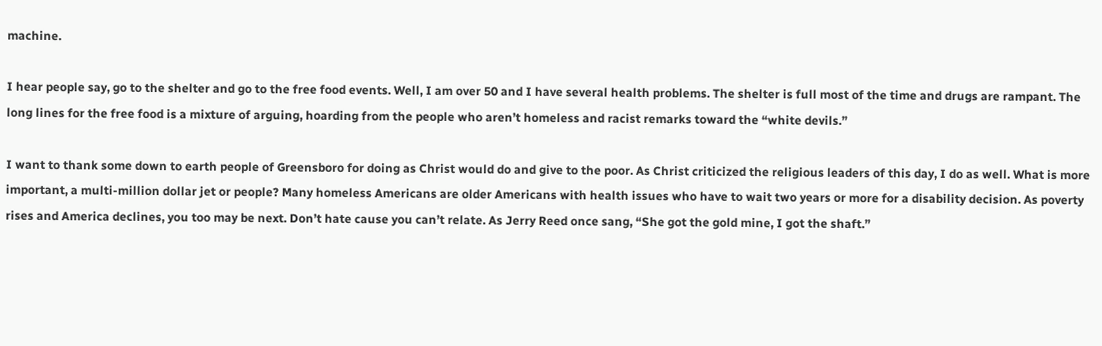machine.

I hear people say, go to the shelter and go to the free food events. Well, I am over 50 and I have several health problems. The shelter is full most of the time and drugs are rampant. The long lines for the free food is a mixture of arguing, hoarding from the people who aren’t homeless and racist remarks toward the “white devils.”

I want to thank some down to earth people of Greensboro for doing as Christ would do and give to the poor. As Christ criticized the religious leaders of this day, I do as well. What is more important, a multi-million dollar jet or people? Many homeless Americans are older Americans with health issues who have to wait two years or more for a disability decision. As poverty rises and America declines, you too may be next. Don’t hate cause you can’t relate. As Jerry Reed once sang, “She got the gold mine, I got the shaft.”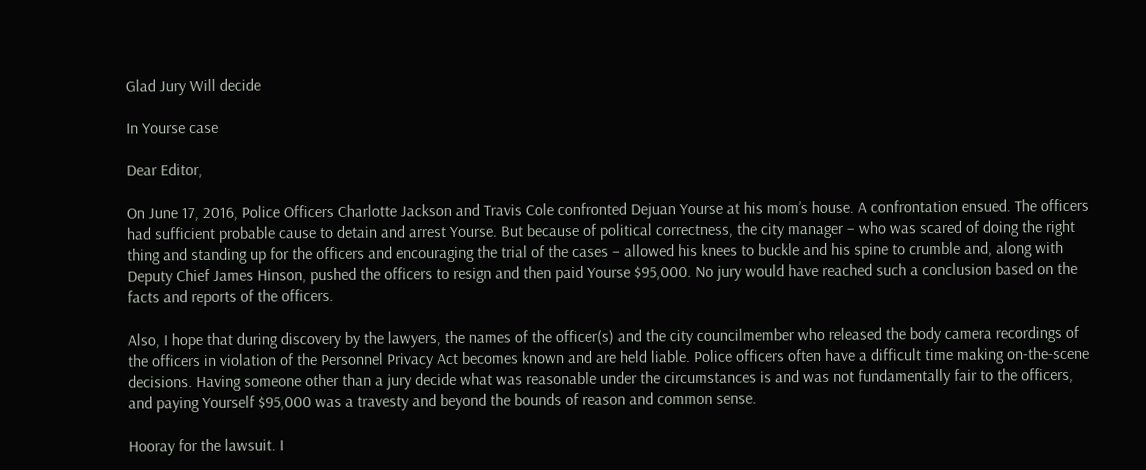Glad Jury Will decide

In Yourse case

Dear Editor,

On June 17, 2016, Police Officers Charlotte Jackson and Travis Cole confronted Dejuan Yourse at his mom’s house. A confrontation ensued. The officers had sufficient probable cause to detain and arrest Yourse. But because of political correctness, the city manager – who was scared of doing the right thing and standing up for the officers and encouraging the trial of the cases – allowed his knees to buckle and his spine to crumble and, along with Deputy Chief James Hinson, pushed the officers to resign and then paid Yourse $95,000. No jury would have reached such a conclusion based on the facts and reports of the officers.

Also, I hope that during discovery by the lawyers, the names of the officer(s) and the city councilmember who released the body camera recordings of the officers in violation of the Personnel Privacy Act becomes known and are held liable. Police officers often have a difficult time making on-the-scene decisions. Having someone other than a jury decide what was reasonable under the circumstances is and was not fundamentally fair to the officers, and paying Yourself $95,000 was a travesty and beyond the bounds of reason and common sense.

Hooray for the lawsuit. I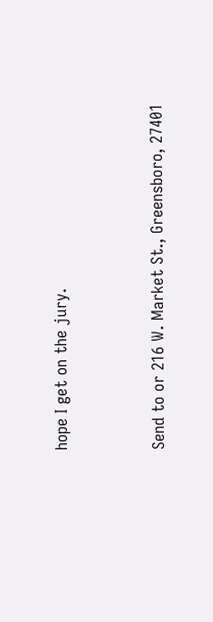hope I get on the jury.



Send to or 216 W. Market St., Greensboro, 27401